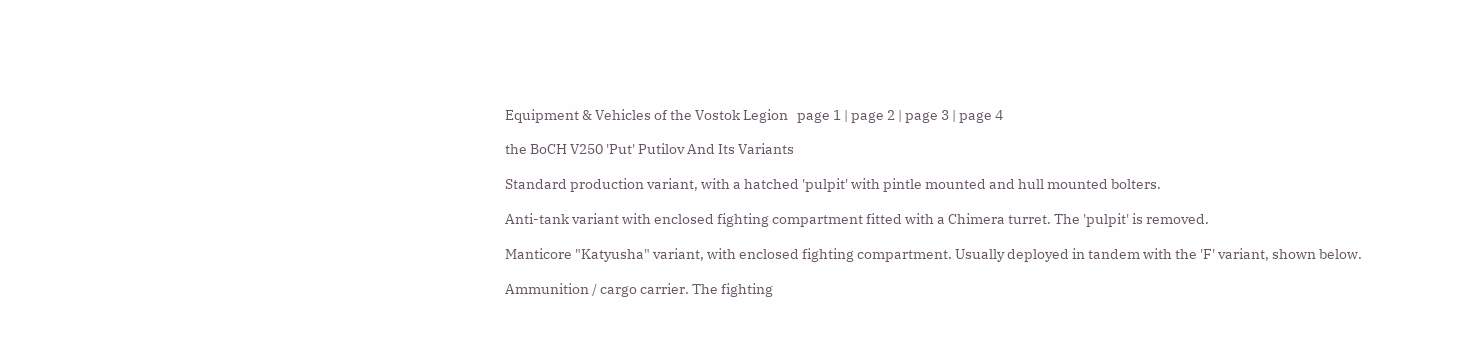Equipment & Vehicles of the Vostok Legion   page 1 | page 2 | page 3 | page 4

the BoCH V250 'Put' Putilov And Its Variants

Standard production variant, with a hatched 'pulpit' with pintle mounted and hull mounted bolters.

Anti-tank variant with enclosed fighting compartment fitted with a Chimera turret. The 'pulpit' is removed.

Manticore "Katyusha" variant, with enclosed fighting compartment. Usually deployed in tandem with the 'F' variant, shown below.

Ammunition / cargo carrier. The fighting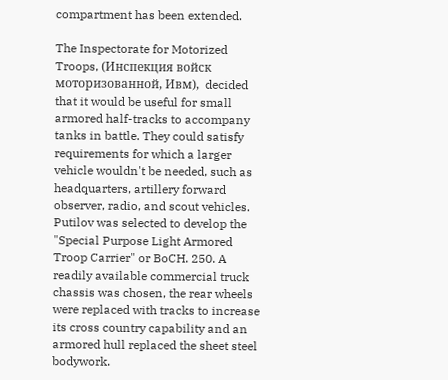compartment has been extended.

The Inspectorate for Motorized Troops, (Инспекция войск моторизованной, Ивм),  decided that it would be useful for small armored half-tracks to accompany tanks in battle. They could satisfy requirements for which a larger vehicle wouldn't be needed, such as headquarters, artillery forward observer, radio, and scout vehicles. Putilov was selected to develop the "Special Purpose Light Armored Troop Carrier" or BoCH. 250. A readily available commercial truck chassis was chosen, the rear wheels were replaced with tracks to increase its cross country capability and an armored hull replaced the sheet steel bodywork.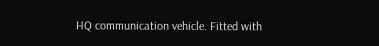HQ communication vehicle. Fitted with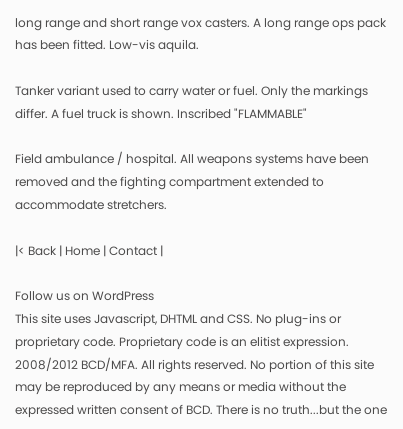long range and short range vox casters. A long range ops pack has been fitted. Low-vis aquila.

Tanker variant used to carry water or fuel. Only the markings differ. A fuel truck is shown. Inscribed "FLAMMABLE"

Field ambulance / hospital. All weapons systems have been removed and the fighting compartment extended to accommodate stretchers.

|< Back | Home | Contact |

Follow us on WordPress
This site uses Javascript, DHTML and CSS. No plug-ins or proprietary code. Proprietary code is an elitist expression. 2008/2012 BCD/MFA. All rights reserved. No portion of this site may be reproduced by any means or media without the expressed written consent of BCD. There is no truth...but the one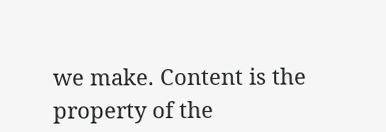we make. Content is the property of the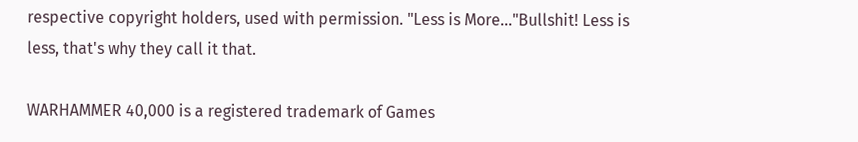respective copyright holders, used with permission. "Less is More..."Bullshit! Less is less, that's why they call it that.

WARHAMMER 40,000 is a registered trademark of Games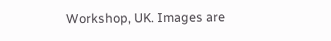Workshop, UK. Images are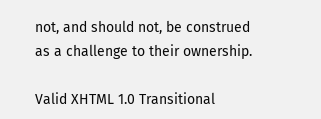not, and should not, be construed as a challenge to their ownership.

Valid XHTML 1.0 Transitional